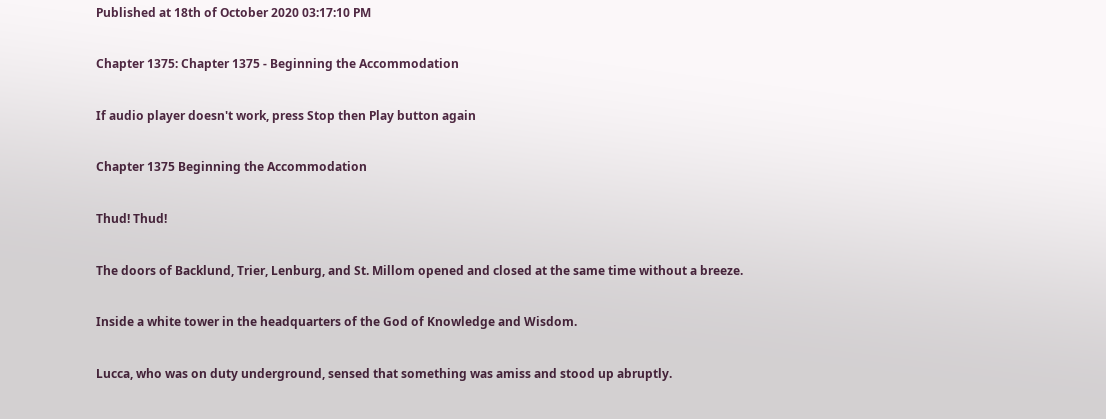Published at 18th of October 2020 03:17:10 PM

Chapter 1375: Chapter 1375 - Beginning the Accommodation

If audio player doesn't work, press Stop then Play button again

Chapter 1375 Beginning the Accommodation

Thud! Thud!

The doors of Backlund, Trier, Lenburg, and St. Millom opened and closed at the same time without a breeze.

Inside a white tower in the headquarters of the God of Knowledge and Wisdom.

Lucca, who was on duty underground, sensed that something was amiss and stood up abruptly.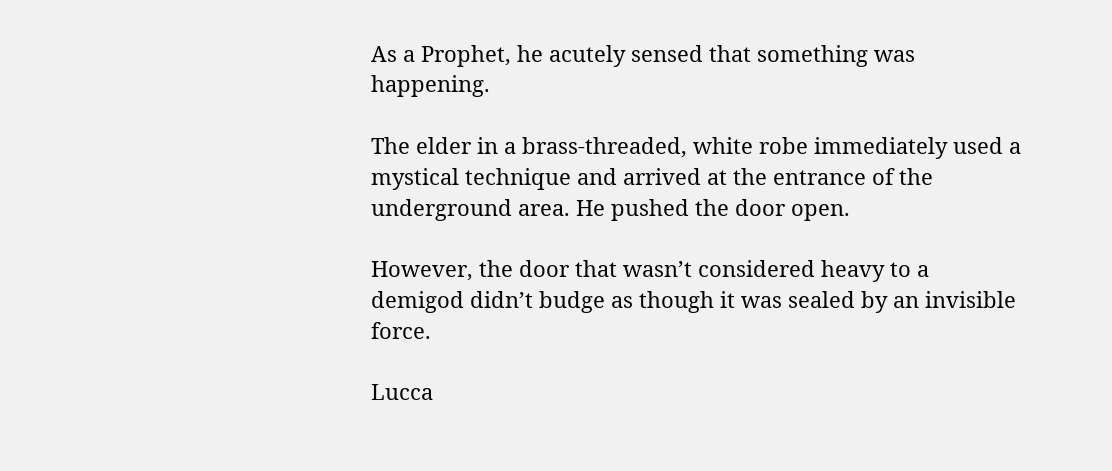As a Prophet, he acutely sensed that something was happening.

The elder in a brass-threaded, white robe immediately used a mystical technique and arrived at the entrance of the underground area. He pushed the door open.

However, the door that wasn’t considered heavy to a demigod didn’t budge as though it was sealed by an invisible force.

Lucca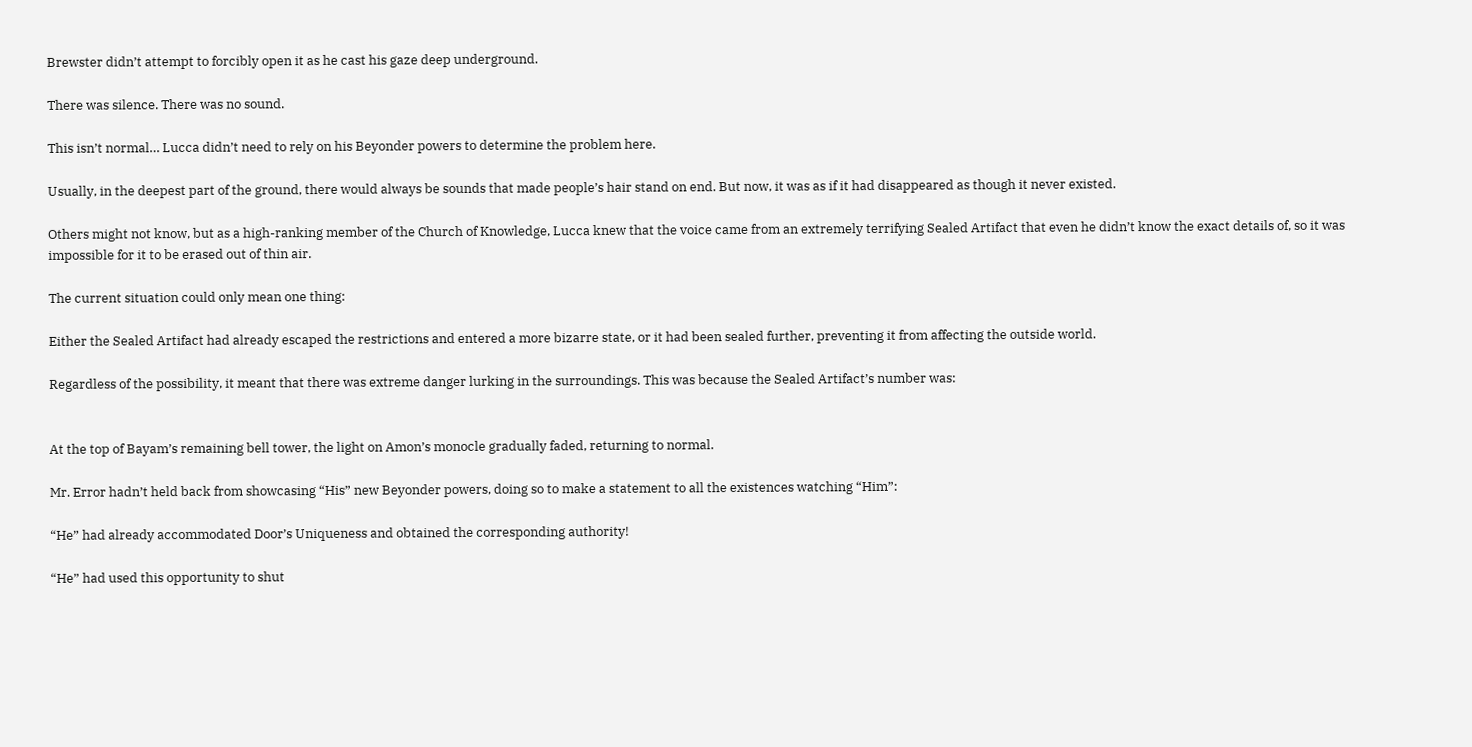Brewster didn’t attempt to forcibly open it as he cast his gaze deep underground.

There was silence. There was no sound.

This isn’t normal… Lucca didn’t need to rely on his Beyonder powers to determine the problem here.

Usually, in the deepest part of the ground, there would always be sounds that made people’s hair stand on end. But now, it was as if it had disappeared as though it never existed.

Others might not know, but as a high-ranking member of the Church of Knowledge, Lucca knew that the voice came from an extremely terrifying Sealed Artifact that even he didn’t know the exact details of, so it was impossible for it to be erased out of thin air.

The current situation could only mean one thing:

Either the Sealed Artifact had already escaped the restrictions and entered a more bizarre state, or it had been sealed further, preventing it from affecting the outside world.

Regardless of the possibility, it meant that there was extreme danger lurking in the surroundings. This was because the Sealed Artifact’s number was:


At the top of Bayam’s remaining bell tower, the light on Amon’s monocle gradually faded, returning to normal.

Mr. Error hadn’t held back from showcasing “His” new Beyonder powers, doing so to make a statement to all the existences watching “Him”:

“He” had already accommodated Door’s Uniqueness and obtained the corresponding authority!

“He” had used this opportunity to shut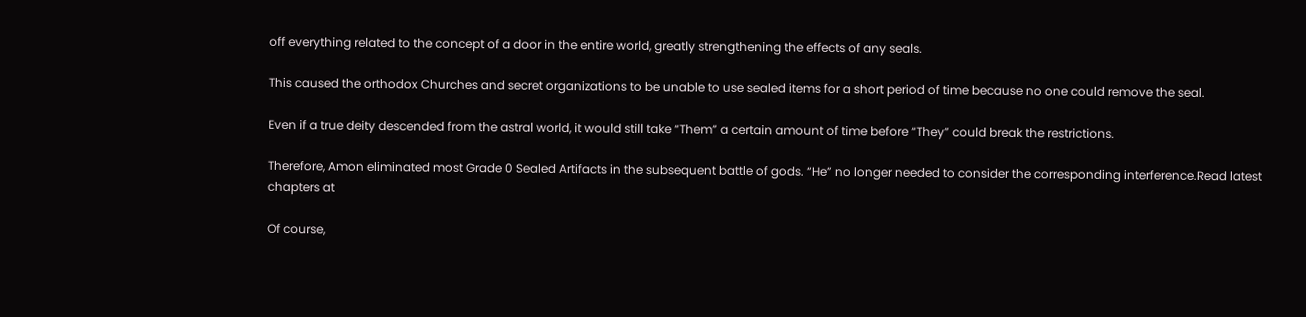off everything related to the concept of a door in the entire world, greatly strengthening the effects of any seals.

This caused the orthodox Churches and secret organizations to be unable to use sealed items for a short period of time because no one could remove the seal.

Even if a true deity descended from the astral world, it would still take “Them” a certain amount of time before “They” could break the restrictions.

Therefore, Amon eliminated most Grade 0 Sealed Artifacts in the subsequent battle of gods. “He” no longer needed to consider the corresponding interference.Read latest chapters at

Of course,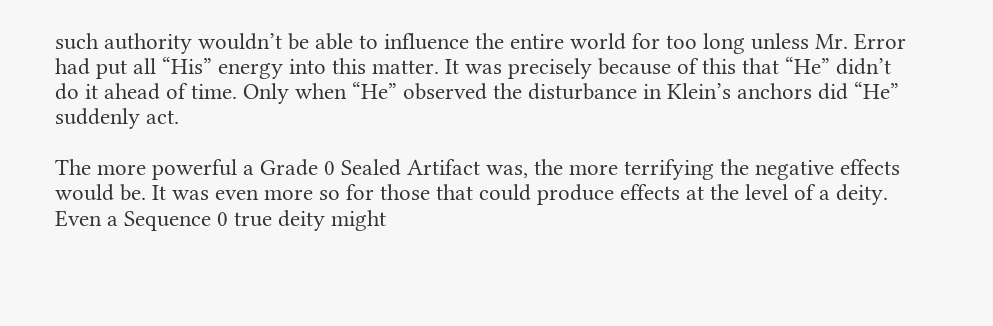such authority wouldn’t be able to influence the entire world for too long unless Mr. Error had put all “His” energy into this matter. It was precisely because of this that “He” didn’t do it ahead of time. Only when “He” observed the disturbance in Klein’s anchors did “He” suddenly act.

The more powerful a Grade 0 Sealed Artifact was, the more terrifying the negative effects would be. It was even more so for those that could produce effects at the level of a deity. Even a Sequence 0 true deity might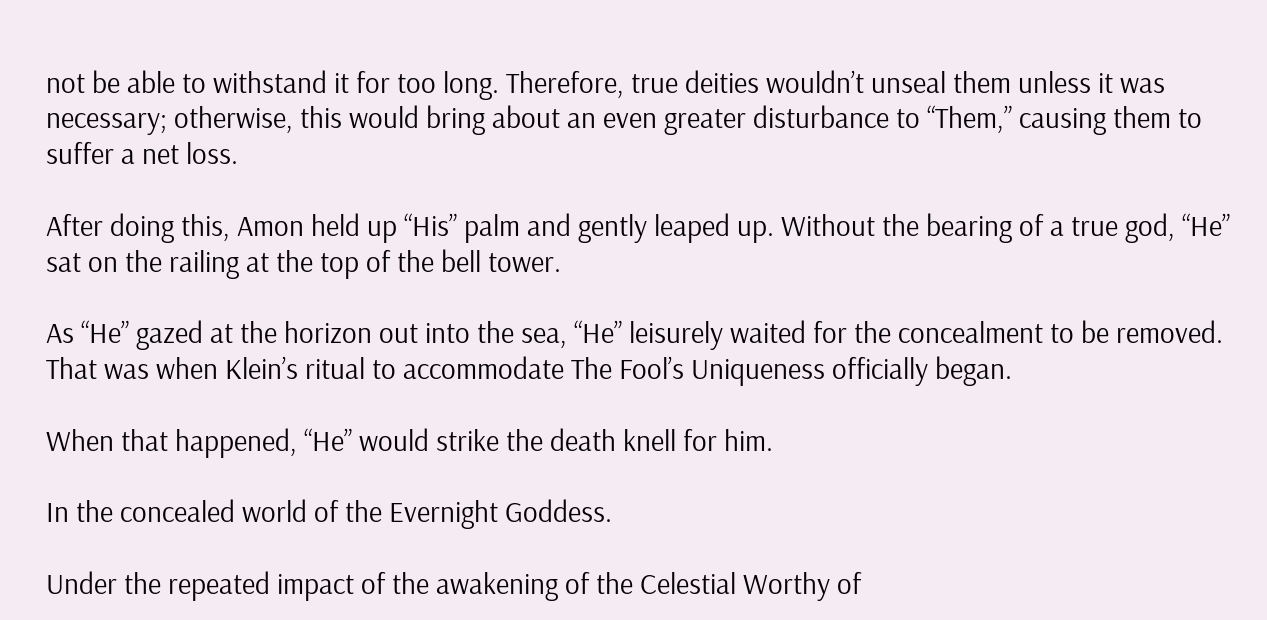not be able to withstand it for too long. Therefore, true deities wouldn’t unseal them unless it was necessary; otherwise, this would bring about an even greater disturbance to “Them,” causing them to suffer a net loss.

After doing this, Amon held up “His” palm and gently leaped up. Without the bearing of a true god, “He” sat on the railing at the top of the bell tower.

As “He” gazed at the horizon out into the sea, “He” leisurely waited for the concealment to be removed. That was when Klein’s ritual to accommodate The Fool’s Uniqueness officially began.

When that happened, “He” would strike the death knell for him.

In the concealed world of the Evernight Goddess.

Under the repeated impact of the awakening of the Celestial Worthy of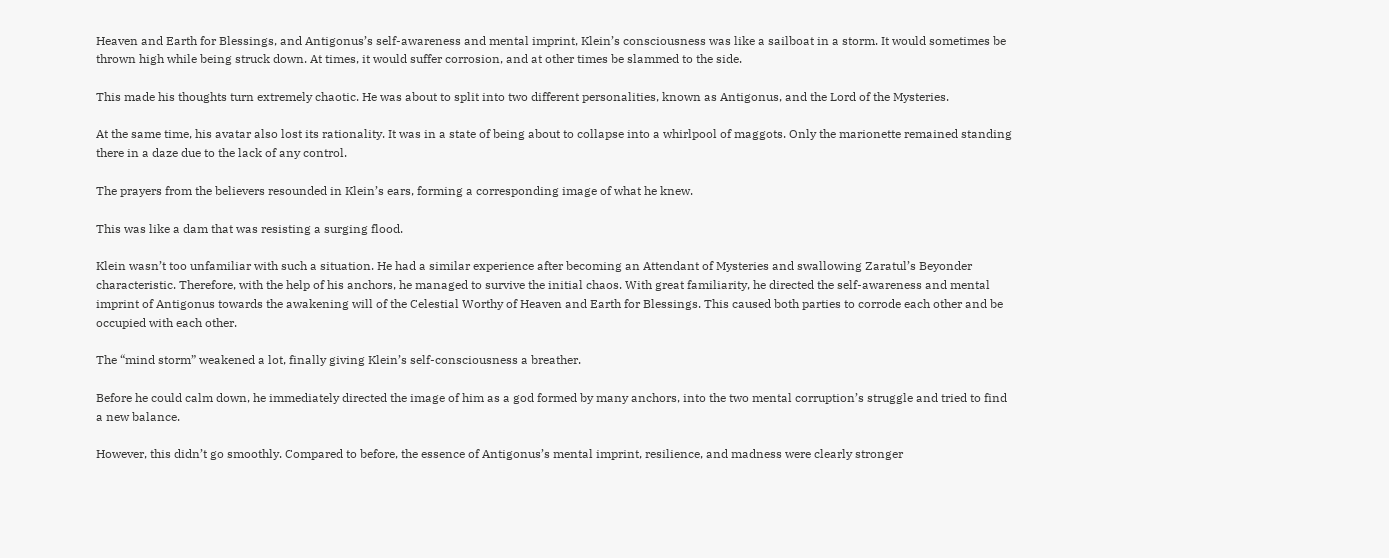Heaven and Earth for Blessings, and Antigonus’s self-awareness and mental imprint, Klein’s consciousness was like a sailboat in a storm. It would sometimes be thrown high while being struck down. At times, it would suffer corrosion, and at other times be slammed to the side.

This made his thoughts turn extremely chaotic. He was about to split into two different personalities, known as Antigonus, and the Lord of the Mysteries.

At the same time, his avatar also lost its rationality. It was in a state of being about to collapse into a whirlpool of maggots. Only the marionette remained standing there in a daze due to the lack of any control.

The prayers from the believers resounded in Klein’s ears, forming a corresponding image of what he knew.

This was like a dam that was resisting a surging flood.

Klein wasn’t too unfamiliar with such a situation. He had a similar experience after becoming an Attendant of Mysteries and swallowing Zaratul’s Beyonder characteristic. Therefore, with the help of his anchors, he managed to survive the initial chaos. With great familiarity, he directed the self-awareness and mental imprint of Antigonus towards the awakening will of the Celestial Worthy of Heaven and Earth for Blessings. This caused both parties to corrode each other and be occupied with each other.

The “mind storm” weakened a lot, finally giving Klein’s self-consciousness a breather.

Before he could calm down, he immediately directed the image of him as a god formed by many anchors, into the two mental corruption’s struggle and tried to find a new balance.

However, this didn’t go smoothly. Compared to before, the essence of Antigonus’s mental imprint, resilience, and madness were clearly stronger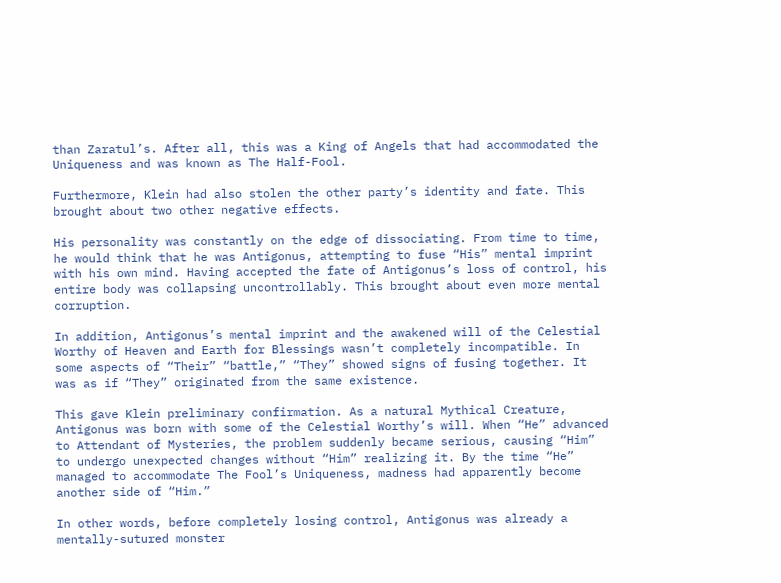than Zaratul’s. After all, this was a King of Angels that had accommodated the Uniqueness and was known as The Half-Fool.

Furthermore, Klein had also stolen the other party’s identity and fate. This brought about two other negative effects.

His personality was constantly on the edge of dissociating. From time to time, he would think that he was Antigonus, attempting to fuse “His” mental imprint with his own mind. Having accepted the fate of Antigonus’s loss of control, his entire body was collapsing uncontrollably. This brought about even more mental corruption.

In addition, Antigonus’s mental imprint and the awakened will of the Celestial Worthy of Heaven and Earth for Blessings wasn’t completely incompatible. In some aspects of “Their” “battle,” “They” showed signs of fusing together. It was as if “They” originated from the same existence.

This gave Klein preliminary confirmation. As a natural Mythical Creature, Antigonus was born with some of the Celestial Worthy’s will. When “He” advanced to Attendant of Mysteries, the problem suddenly became serious, causing “Him” to undergo unexpected changes without “Him” realizing it. By the time “He” managed to accommodate The Fool’s Uniqueness, madness had apparently become another side of “Him.”

In other words, before completely losing control, Antigonus was already a mentally-sutured monster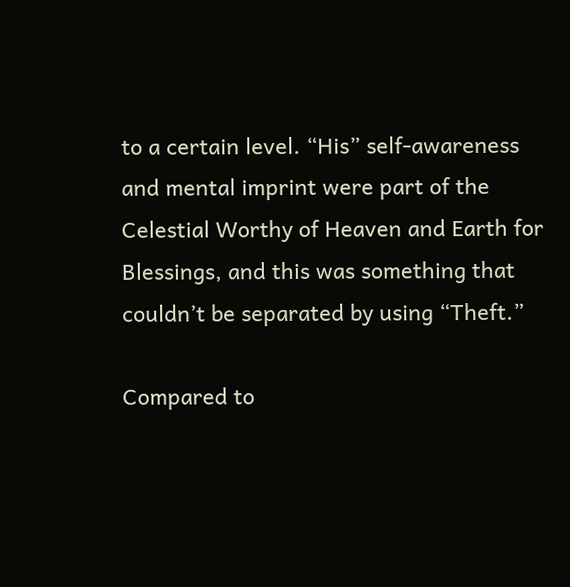to a certain level. “His” self-awareness and mental imprint were part of the Celestial Worthy of Heaven and Earth for Blessings, and this was something that couldn’t be separated by using “Theft.”

Compared to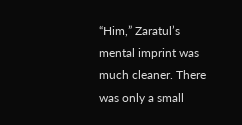“Him,” Zaratul’s mental imprint was much cleaner. There was only a small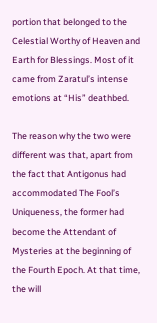portion that belonged to the Celestial Worthy of Heaven and Earth for Blessings. Most of it came from Zaratul’s intense emotions at “His” deathbed.

The reason why the two were different was that, apart from the fact that Antigonus had accommodated The Fool’s Uniqueness, the former had become the Attendant of Mysteries at the beginning of the Fourth Epoch. At that time, the will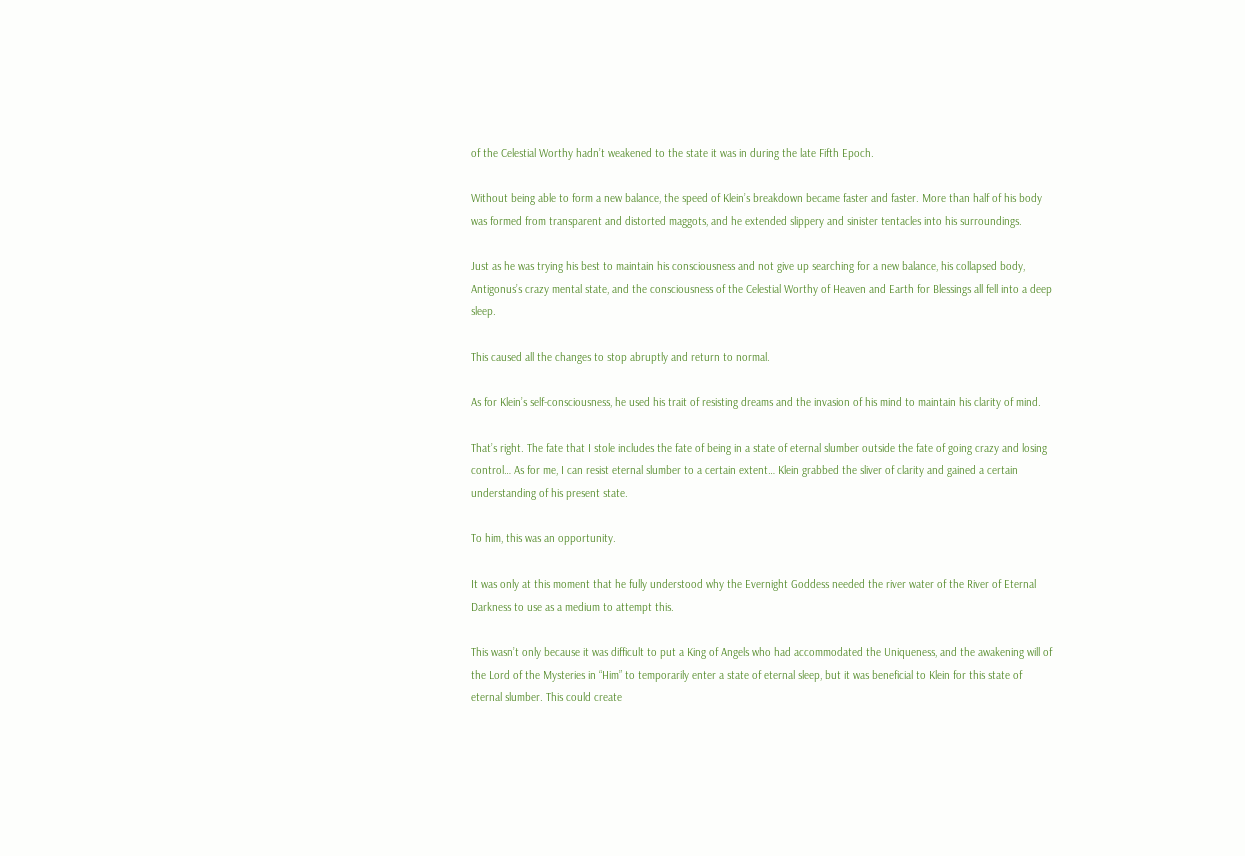of the Celestial Worthy hadn’t weakened to the state it was in during the late Fifth Epoch.

Without being able to form a new balance, the speed of Klein’s breakdown became faster and faster. More than half of his body was formed from transparent and distorted maggots, and he extended slippery and sinister tentacles into his surroundings.

Just as he was trying his best to maintain his consciousness and not give up searching for a new balance, his collapsed body, Antigonus’s crazy mental state, and the consciousness of the Celestial Worthy of Heaven and Earth for Blessings all fell into a deep sleep.

This caused all the changes to stop abruptly and return to normal.

As for Klein’s self-consciousness, he used his trait of resisting dreams and the invasion of his mind to maintain his clarity of mind.

That’s right. The fate that I stole includes the fate of being in a state of eternal slumber outside the fate of going crazy and losing control… As for me, I can resist eternal slumber to a certain extent… Klein grabbed the sliver of clarity and gained a certain understanding of his present state.

To him, this was an opportunity.

It was only at this moment that he fully understood why the Evernight Goddess needed the river water of the River of Eternal Darkness to use as a medium to attempt this.

This wasn’t only because it was difficult to put a King of Angels who had accommodated the Uniqueness, and the awakening will of the Lord of the Mysteries in “Him” to temporarily enter a state of eternal sleep, but it was beneficial to Klein for this state of eternal slumber. This could create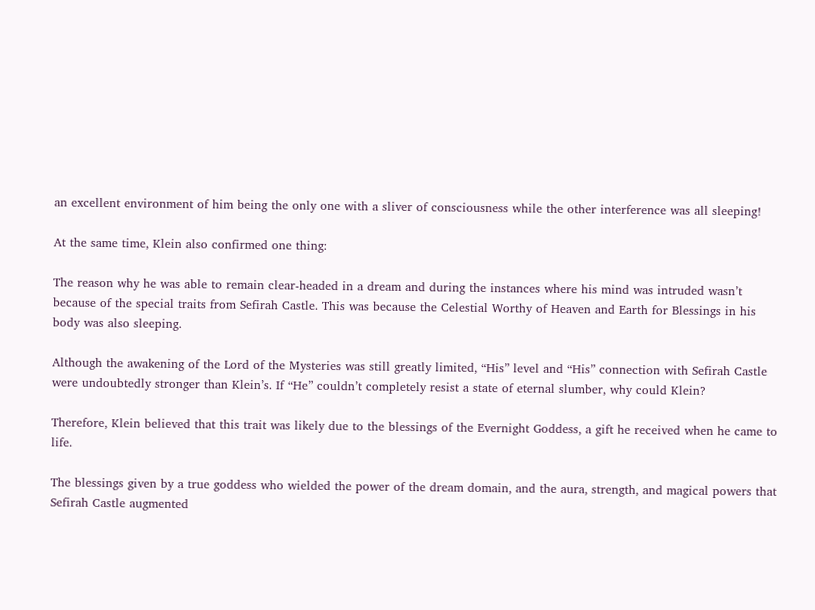an excellent environment of him being the only one with a sliver of consciousness while the other interference was all sleeping!

At the same time, Klein also confirmed one thing:

The reason why he was able to remain clear-headed in a dream and during the instances where his mind was intruded wasn’t because of the special traits from Sefirah Castle. This was because the Celestial Worthy of Heaven and Earth for Blessings in his body was also sleeping.

Although the awakening of the Lord of the Mysteries was still greatly limited, “His” level and “His” connection with Sefirah Castle were undoubtedly stronger than Klein’s. If “He” couldn’t completely resist a state of eternal slumber, why could Klein?

Therefore, Klein believed that this trait was likely due to the blessings of the Evernight Goddess, a gift he received when he came to life.

The blessings given by a true goddess who wielded the power of the dream domain, and the aura, strength, and magical powers that Sefirah Castle augmented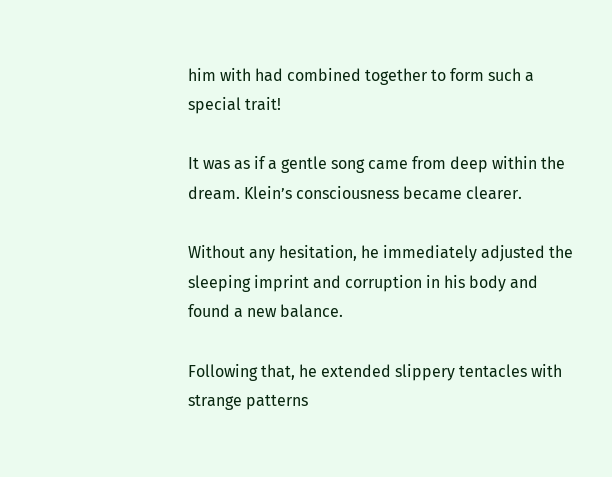him with had combined together to form such a special trait!

It was as if a gentle song came from deep within the dream. Klein’s consciousness became clearer.

Without any hesitation, he immediately adjusted the sleeping imprint and corruption in his body and found a new balance.

Following that, he extended slippery tentacles with strange patterns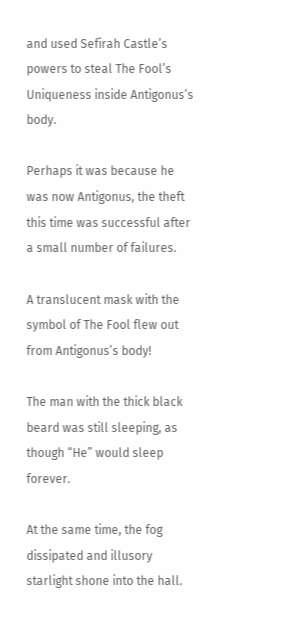and used Sefirah Castle’s powers to steal The Fool’s Uniqueness inside Antigonus’s body.

Perhaps it was because he was now Antigonus, the theft this time was successful after a small number of failures.

A translucent mask with the symbol of The Fool flew out from Antigonus’s body!

The man with the thick black beard was still sleeping, as though “He” would sleep forever.

At the same time, the fog dissipated and illusory starlight shone into the hall.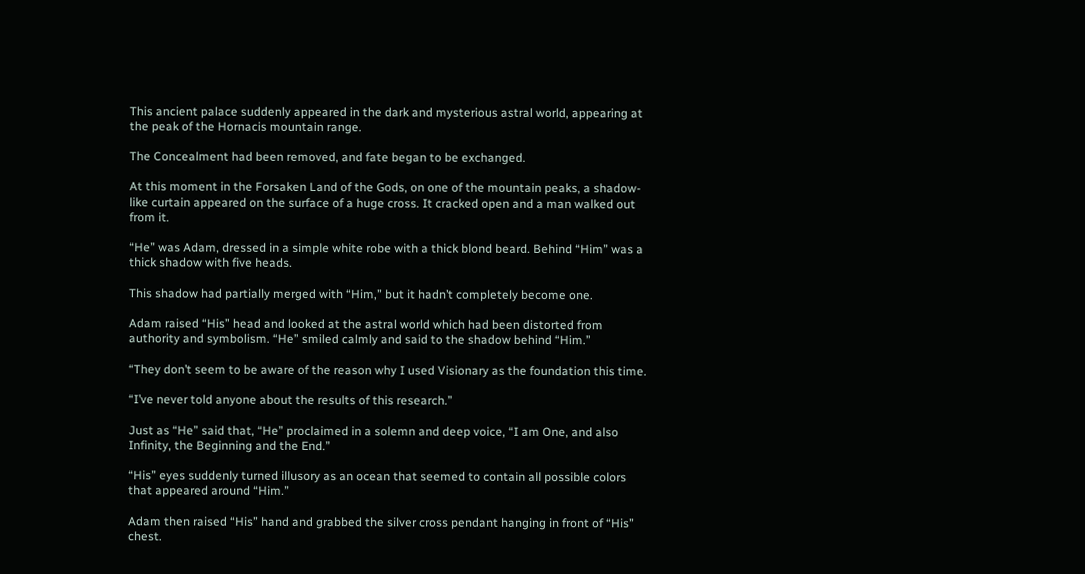This ancient palace suddenly appeared in the dark and mysterious astral world, appearing at the peak of the Hornacis mountain range.

The Concealment had been removed, and fate began to be exchanged.

At this moment in the Forsaken Land of the Gods, on one of the mountain peaks, a shadow-like curtain appeared on the surface of a huge cross. It cracked open and a man walked out from it.

“He” was Adam, dressed in a simple white robe with a thick blond beard. Behind “Him” was a thick shadow with five heads.

This shadow had partially merged with “Him,” but it hadn’t completely become one.

Adam raised “His” head and looked at the astral world which had been distorted from authority and symbolism. “He” smiled calmly and said to the shadow behind “Him.”

“They don’t seem to be aware of the reason why I used Visionary as the foundation this time.

“I’ve never told anyone about the results of this research.”

Just as “He” said that, “He” proclaimed in a solemn and deep voice, “I am One, and also Infinity, the Beginning and the End.”

“His” eyes suddenly turned illusory as an ocean that seemed to contain all possible colors that appeared around “Him.”

Adam then raised “His” hand and grabbed the silver cross pendant hanging in front of “His” chest.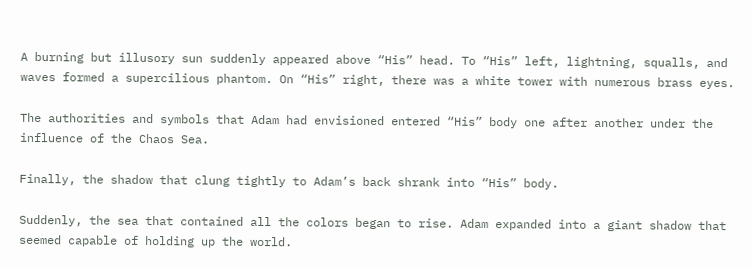A burning but illusory sun suddenly appeared above “His” head. To “His” left, lightning, squalls, and waves formed a supercilious phantom. On “His” right, there was a white tower with numerous brass eyes.

The authorities and symbols that Adam had envisioned entered “His” body one after another under the influence of the Chaos Sea.

Finally, the shadow that clung tightly to Adam’s back shrank into “His” body.

Suddenly, the sea that contained all the colors began to rise. Adam expanded into a giant shadow that seemed capable of holding up the world.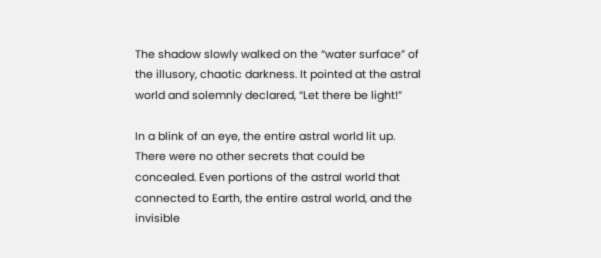The shadow slowly walked on the “water surface” of the illusory, chaotic darkness. It pointed at the astral world and solemnly declared, “Let there be light!”

In a blink of an eye, the entire astral world lit up. There were no other secrets that could be concealed. Even portions of the astral world that connected to Earth, the entire astral world, and the invisible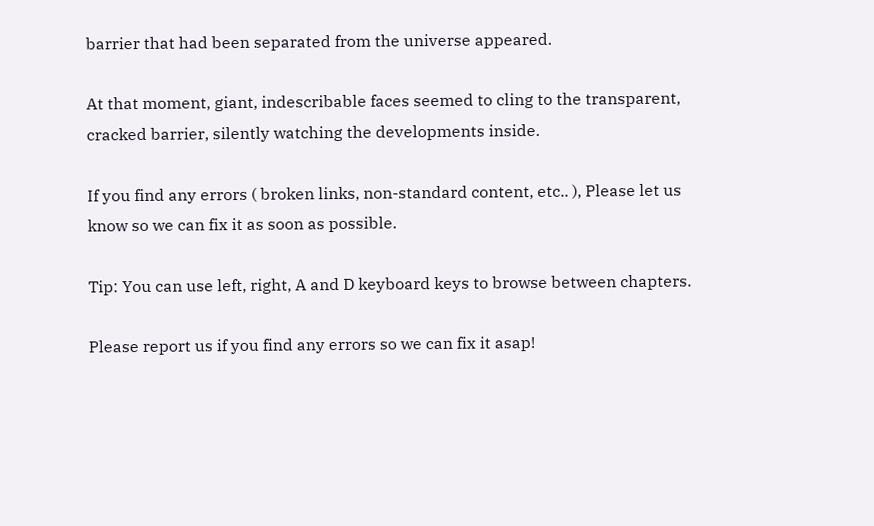barrier that had been separated from the universe appeared.

At that moment, giant, indescribable faces seemed to cling to the transparent, cracked barrier, silently watching the developments inside.

If you find any errors ( broken links, non-standard content, etc.. ), Please let us know so we can fix it as soon as possible.

Tip: You can use left, right, A and D keyboard keys to browse between chapters.

Please report us if you find any errors so we can fix it asap!